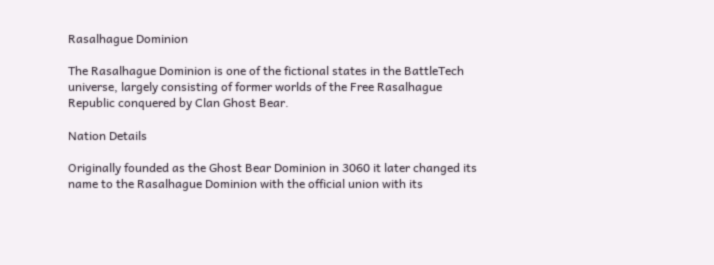Rasalhague Dominion

The Rasalhague Dominion is one of the fictional states in the BattleTech universe, largely consisting of former worlds of the Free Rasalhague Republic conquered by Clan Ghost Bear.

Nation Details

Originally founded as the Ghost Bear Dominion in 3060 it later changed its name to the Rasalhague Dominion with the official union with its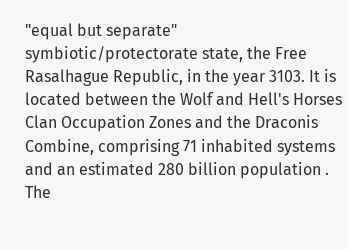"equal but separate" symbiotic/protectorate state, the Free Rasalhague Republic, in the year 3103. It is located between the Wolf and Hell's Horses Clan Occupation Zones and the Draconis Combine, comprising 71 inhabited systems and an estimated 280 billion population . The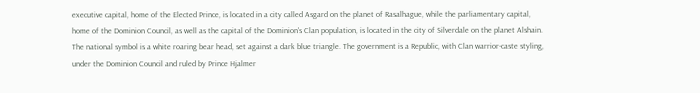executive capital, home of the Elected Prince, is located in a city called Asgard on the planet of Rasalhague, while the parliamentary capital, home of the Dominion Council, as well as the capital of the Dominion's Clan population, is located in the city of Silverdale on the planet Alshain. The national symbol is a white roaring bear head, set against a dark blue triangle. The government is a Republic, with Clan warrior-caste styling, under the Dominion Council and ruled by Prince Hjalmer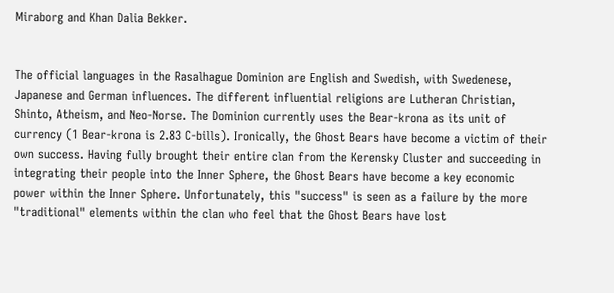Miraborg and Khan Dalia Bekker.


The official languages in the Rasalhague Dominion are English and Swedish, with Swedenese, Japanese and German influences. The different influential religions are Lutheran Christian, Shinto, Atheism, and Neo-Norse. The Dominion currently uses the Bear-krona as its unit of currency (1 Bear-krona is 2.83 C-bills). Ironically, the Ghost Bears have become a victim of their own success. Having fully brought their entire clan from the Kerensky Cluster and succeeding in integrating their people into the Inner Sphere, the Ghost Bears have become a key economic power within the Inner Sphere. Unfortunately, this "success" is seen as a failure by the more "traditional" elements within the clan who feel that the Ghost Bears have lost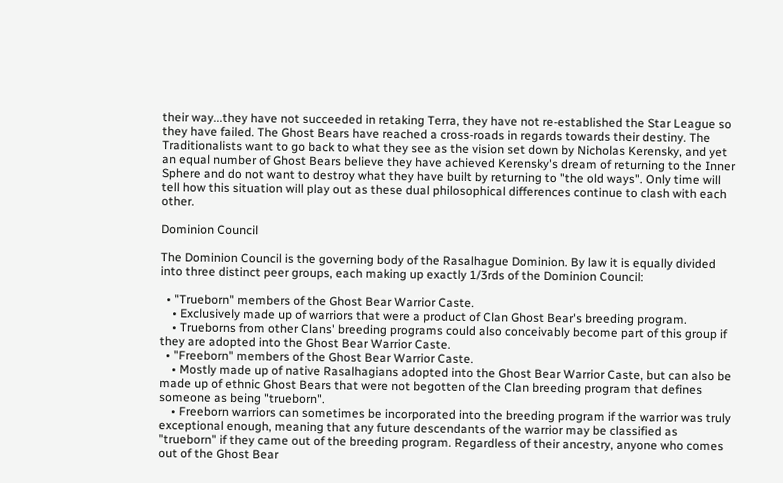their way...they have not succeeded in retaking Terra, they have not re-established the Star League so they have failed. The Ghost Bears have reached a cross-roads in regards towards their destiny. The Traditionalists want to go back to what they see as the vision set down by Nicholas Kerensky, and yet an equal number of Ghost Bears believe they have achieved Kerensky's dream of returning to the Inner Sphere and do not want to destroy what they have built by returning to "the old ways". Only time will tell how this situation will play out as these dual philosophical differences continue to clash with each other.

Dominion Council

The Dominion Council is the governing body of the Rasalhague Dominion. By law it is equally divided into three distinct peer groups, each making up exactly 1/3rds of the Dominion Council:

  • "Trueborn" members of the Ghost Bear Warrior Caste.
    • Exclusively made up of warriors that were a product of Clan Ghost Bear's breeding program.
    • Trueborns from other Clans' breeding programs could also conceivably become part of this group if they are adopted into the Ghost Bear Warrior Caste.
  • "Freeborn" members of the Ghost Bear Warrior Caste.
    • Mostly made up of native Rasalhagians adopted into the Ghost Bear Warrior Caste, but can also be made up of ethnic Ghost Bears that were not begotten of the Clan breeding program that defines someone as being "trueborn".
    • Freeborn warriors can sometimes be incorporated into the breeding program if the warrior was truly exceptional enough, meaning that any future descendants of the warrior may be classified as "trueborn" if they came out of the breeding program. Regardless of their ancestry, anyone who comes out of the Ghost Bear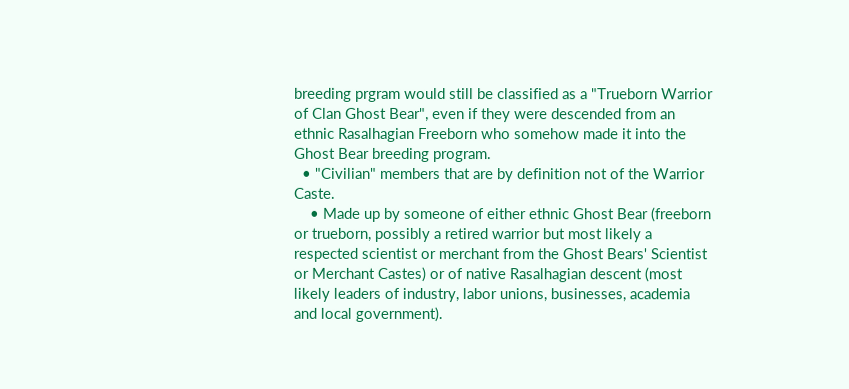breeding prgram would still be classified as a "Trueborn Warrior of Clan Ghost Bear", even if they were descended from an ethnic Rasalhagian Freeborn who somehow made it into the Ghost Bear breeding program.
  • "Civilian" members that are by definition not of the Warrior Caste.
    • Made up by someone of either ethnic Ghost Bear (freeborn or trueborn, possibly a retired warrior but most likely a respected scientist or merchant from the Ghost Bears' Scientist or Merchant Castes) or of native Rasalhagian descent (most likely leaders of industry, labor unions, businesses, academia and local government).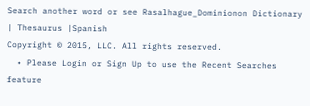Search another word or see Rasalhague_Dominionon Dictionary | Thesaurus |Spanish
Copyright © 2015, LLC. All rights reserved.
  • Please Login or Sign Up to use the Recent Searches feature